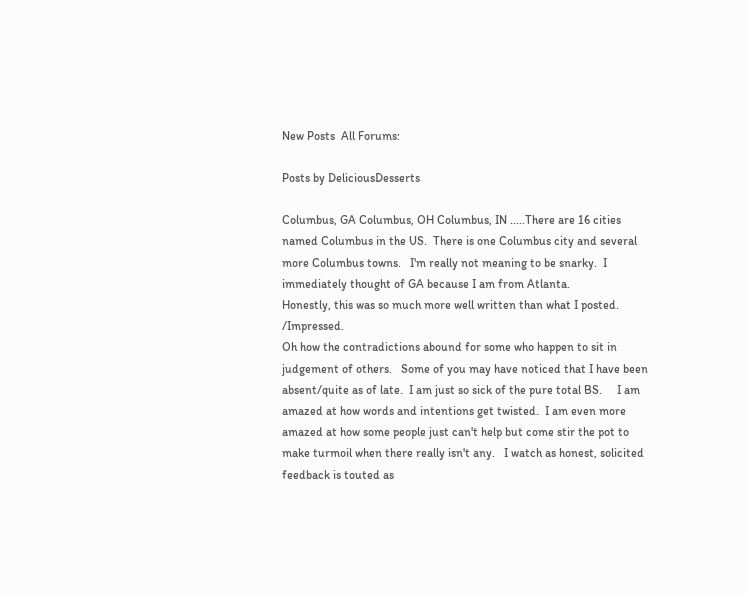New Posts  All Forums:

Posts by DeliciousDesserts

Columbus, GA Columbus, OH Columbus, IN .....There are 16 cities named Columbus in the US.  There is one Columbus city and several more Columbus towns.   I'm really not meaning to be snarky.  I immediately thought of GA because I am from Atlanta.
Honestly, this was so much more well written than what I posted. /Impressed.
Oh how the contradictions abound for some who happen to sit in judgement of others.   Some of you may have noticed that I have been absent/quite as of late.  I am just so sick of the pure total BS.     I am amazed at how words and intentions get twisted.  I am even more amazed at how some people just can't help but come stir the pot to make turmoil when there really isn't any.   I watch as honest, solicited feedback is touted as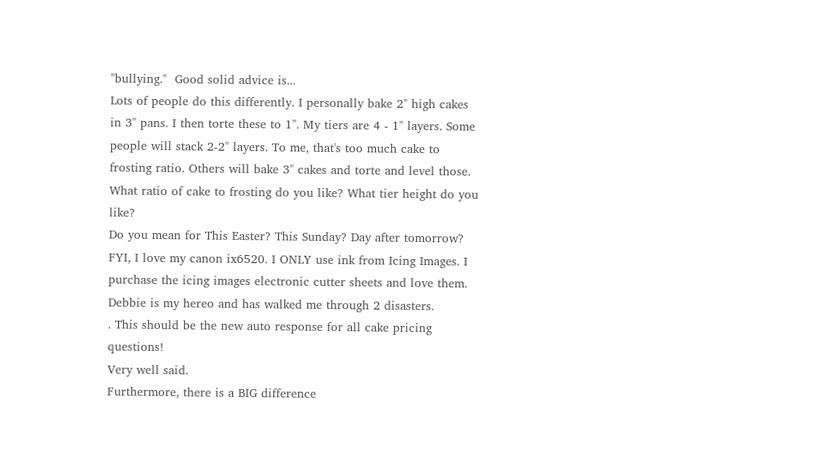"bullying."  Good solid advice is...
Lots of people do this differently. I personally bake 2" high cakes in 3" pans. I then torte these to 1". My tiers are 4 - 1" layers. Some people will stack 2-2" layers. To me, that's too much cake to frosting ratio. Others will bake 3" cakes and torte and level those. What ratio of cake to frosting do you like? What tier height do you like?
Do you mean for This Easter? This Sunday? Day after tomorrow?
FYI, I love my canon ix6520. I ONLY use ink from Icing Images. I purchase the icing images electronic cutter sheets and love them. Debbie is my hereo and has walked me through 2 disasters.
. This should be the new auto response for all cake pricing questions!
Very well said.
Furthermore, there is a BIG difference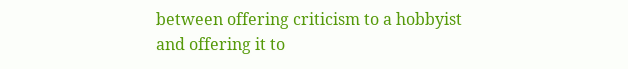between offering criticism to a hobbyist and offering it to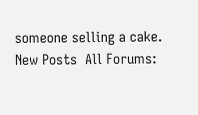someone selling a cake.
New Posts  All Forums: